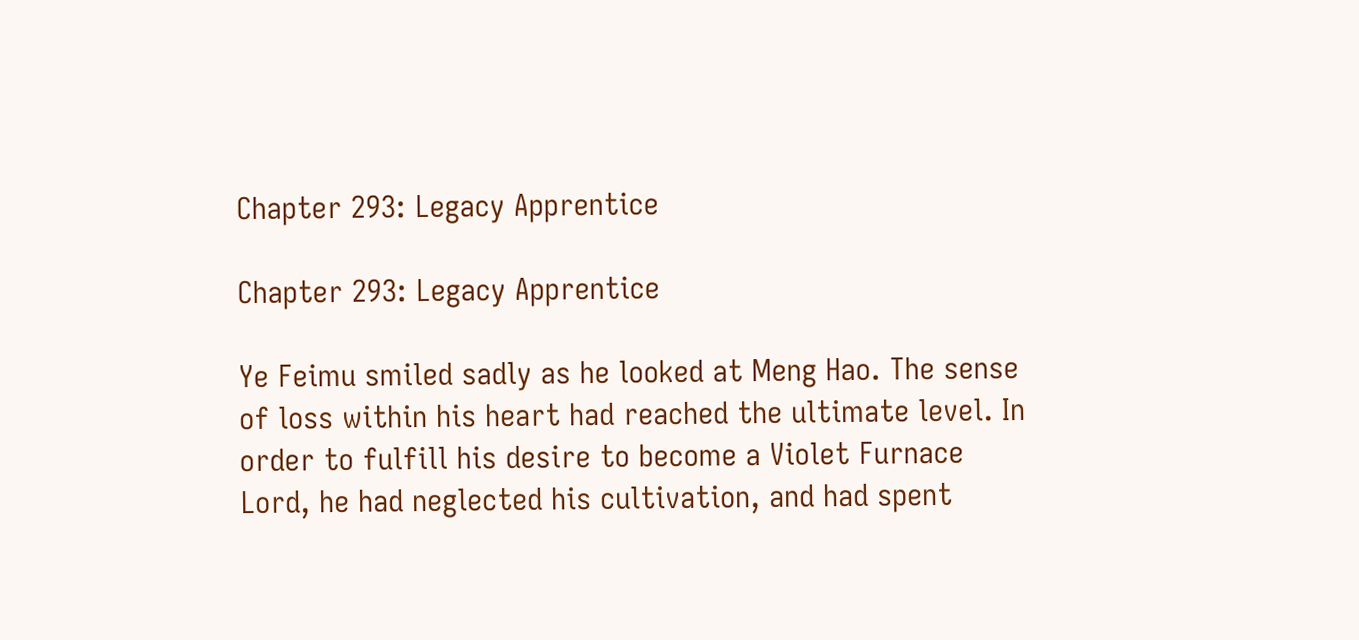Chapter 293: Legacy Apprentice

Chapter 293: Legacy Apprentice

Ye Feimu smiled sadly as he looked at Meng Hao. The sense of loss within his heart had reached the ultimate level. In order to fulfill his desire to become a Violet Furnace Lord, he had neglected his cultivation, and had spent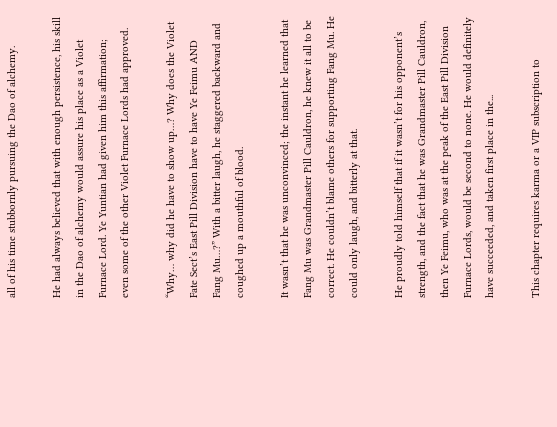all of his time stubbornly pursuing the Dao of alchemy.

He had always believed that with enough persistence, his skill in the Dao of alchemy would assure his place as a Violet Furnace Lord. Ye Yuntian had given him this affirmation; even some of the other Violet Furnace Lords had approved.

“Why… why did he have to show up…? Why does the Violet Fate Sect’s East Pill Division have to have Ye Feimu AND Fang Mu…?” With a bitter laugh, he staggered backward and coughed up a mouthful of blood.

It wasn’t that he was unconvinced; the instant he learned that Fang Mu was Grandmaster Pill Cauldron, he knew it all to be correct. He couldn’t blame others for supporting Fang Mu. He could only laugh, and bitterly at that.

He proudly told himself that if it wasn’t for his opponent’s strength, and the fact that he was Grandmaster Pill Cauldron, then Ye Feimu, who was at the peak of the East Pill Division Furnace Lords, would be second to none. He would definitely have succeeded, and taken first place in the...

This chapter requires karma or a VIP subscription to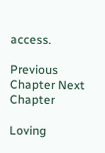access.

Previous Chapter Next Chapter

Loving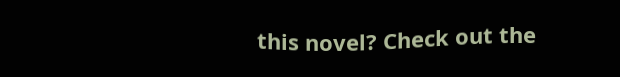this novel? Check out the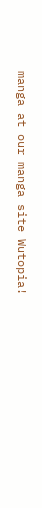manga at our manga site Wutopia!